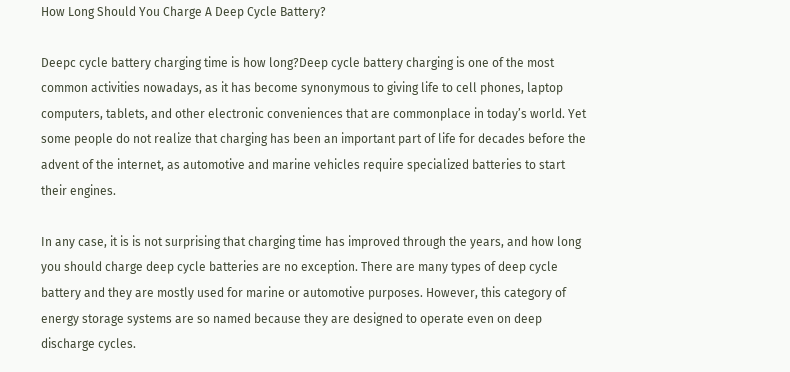How Long Should You Charge A Deep Cycle Battery?

Deepc cycle battery charging time is how long?Deep cycle battery charging is one of the most common activities nowadays, as it has become synonymous to giving life to cell phones, laptop computers, tablets, and other electronic conveniences that are commonplace in today’s world. Yet some people do not realize that charging has been an important part of life for decades before the advent of the internet, as automotive and marine vehicles require specialized batteries to start their engines.

In any case, it is is not surprising that charging time has improved through the years, and how long you should charge deep cycle batteries are no exception. There are many types of deep cycle battery and they are mostly used for marine or automotive purposes. However, this category of energy storage systems are so named because they are designed to operate even on deep discharge cycles.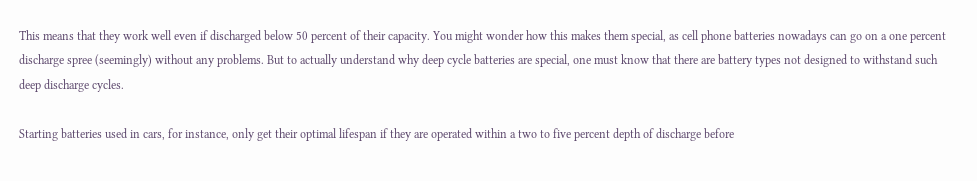This means that they work well even if discharged below 50 percent of their capacity. You might wonder how this makes them special, as cell phone batteries nowadays can go on a one percent discharge spree (seemingly) without any problems. But to actually understand why deep cycle batteries are special, one must know that there are battery types not designed to withstand such deep discharge cycles.

Starting batteries used in cars, for instance, only get their optimal lifespan if they are operated within a two to five percent depth of discharge before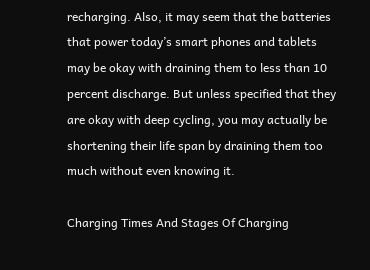recharging. Also, it may seem that the batteries that power today’s smart phones and tablets may be okay with draining them to less than 10 percent discharge. But unless specified that they are okay with deep cycling, you may actually be shortening their life span by draining them too much without even knowing it.

Charging Times And Stages Of Charging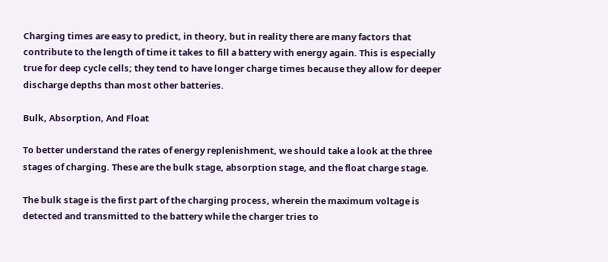Charging times are easy to predict, in theory, but in reality there are many factors that contribute to the length of time it takes to fill a battery with energy again. This is especially true for deep cycle cells; they tend to have longer charge times because they allow for deeper discharge depths than most other batteries.

Bulk, Absorption, And Float

To better understand the rates of energy replenishment, we should take a look at the three stages of charging. These are the bulk stage, absorption stage, and the float charge stage.

The bulk stage is the first part of the charging process, wherein the maximum voltage is detected and transmitted to the battery while the charger tries to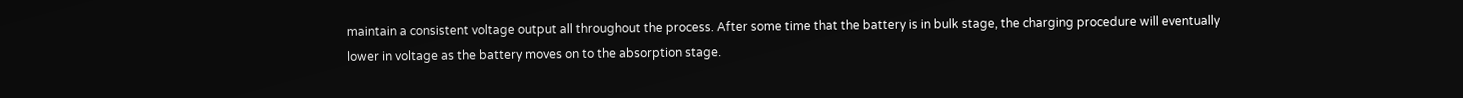maintain a consistent voltage output all throughout the process. After some time that the battery is in bulk stage, the charging procedure will eventually lower in voltage as the battery moves on to the absorption stage.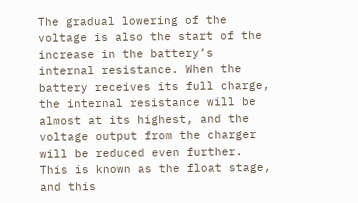The gradual lowering of the voltage is also the start of the increase in the battery’s internal resistance. When the battery receives its full charge, the internal resistance will be almost at its highest, and the voltage output from the charger will be reduced even further. This is known as the float stage, and this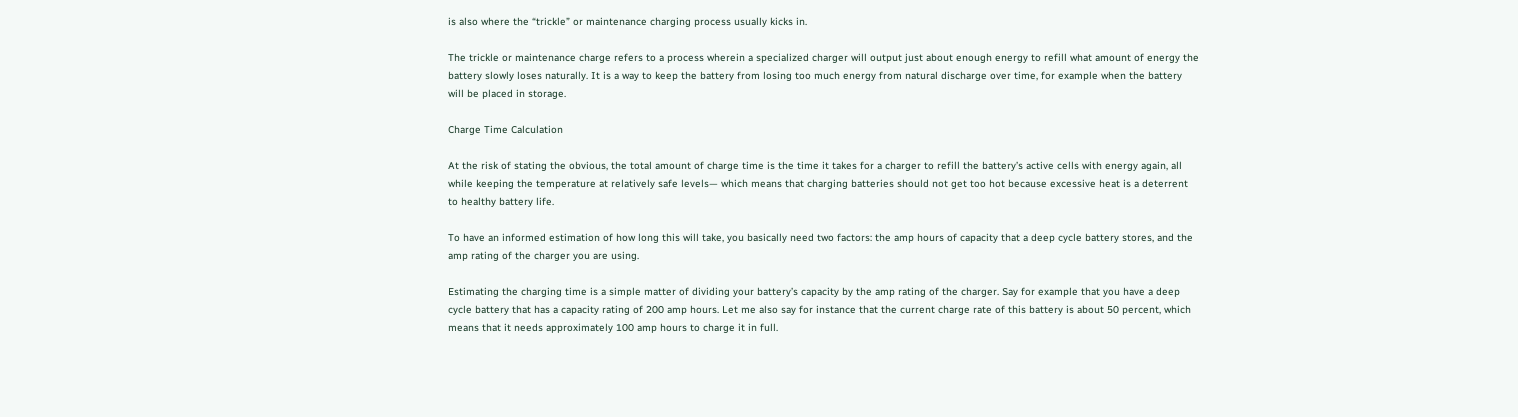is also where the “trickle” or maintenance charging process usually kicks in.

The trickle or maintenance charge refers to a process wherein a specialized charger will output just about enough energy to refill what amount of energy the battery slowly loses naturally. It is a way to keep the battery from losing too much energy from natural discharge over time, for example when the battery will be placed in storage.

Charge Time Calculation

At the risk of stating the obvious, the total amount of charge time is the time it takes for a charger to refill the battery’s active cells with energy again, all while keeping the temperature at relatively safe levels— which means that charging batteries should not get too hot because excessive heat is a deterrent to healthy battery life.

To have an informed estimation of how long this will take, you basically need two factors: the amp hours of capacity that a deep cycle battery stores, and the amp rating of the charger you are using.

Estimating the charging time is a simple matter of dividing your battery’s capacity by the amp rating of the charger. Say for example that you have a deep cycle battery that has a capacity rating of 200 amp hours. Let me also say for instance that the current charge rate of this battery is about 50 percent, which means that it needs approximately 100 amp hours to charge it in full.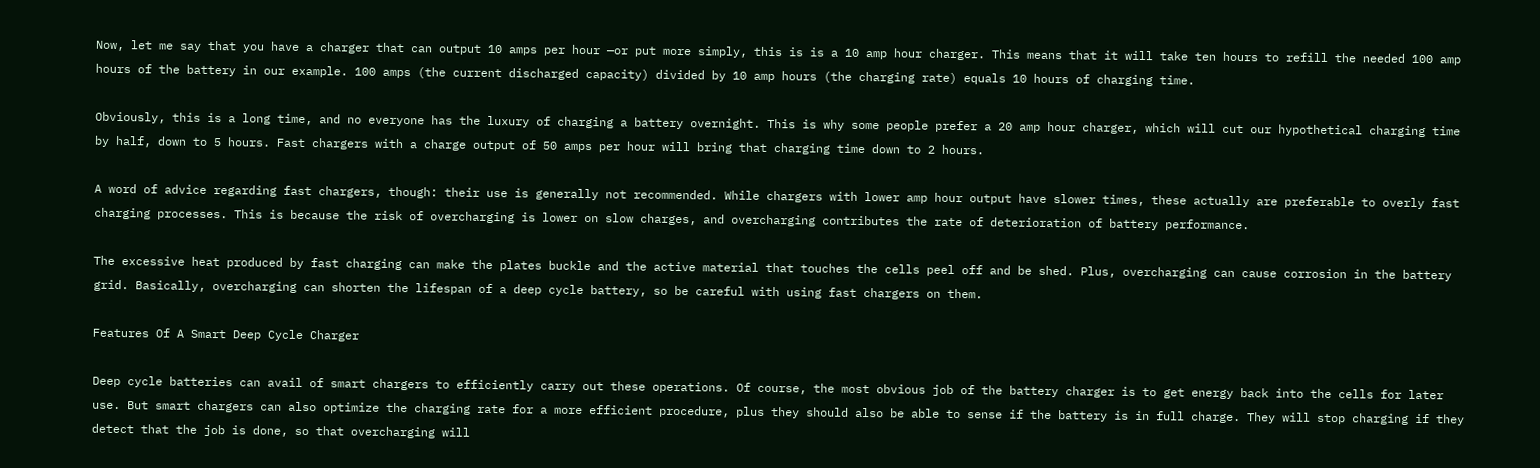Now, let me say that you have a charger that can output 10 amps per hour —or put more simply, this is is a 10 amp hour charger. This means that it will take ten hours to refill the needed 100 amp hours of the battery in our example. 100 amps (the current discharged capacity) divided by 10 amp hours (the charging rate) equals 10 hours of charging time.

Obviously, this is a long time, and no everyone has the luxury of charging a battery overnight. This is why some people prefer a 20 amp hour charger, which will cut our hypothetical charging time by half, down to 5 hours. Fast chargers with a charge output of 50 amps per hour will bring that charging time down to 2 hours.

A word of advice regarding fast chargers, though: their use is generally not recommended. While chargers with lower amp hour output have slower times, these actually are preferable to overly fast charging processes. This is because the risk of overcharging is lower on slow charges, and overcharging contributes the rate of deterioration of battery performance.

The excessive heat produced by fast charging can make the plates buckle and the active material that touches the cells peel off and be shed. Plus, overcharging can cause corrosion in the battery grid. Basically, overcharging can shorten the lifespan of a deep cycle battery, so be careful with using fast chargers on them.

Features Of A Smart Deep Cycle Charger

Deep cycle batteries can avail of smart chargers to efficiently carry out these operations. Of course, the most obvious job of the battery charger is to get energy back into the cells for later use. But smart chargers can also optimize the charging rate for a more efficient procedure, plus they should also be able to sense if the battery is in full charge. They will stop charging if they detect that the job is done, so that overcharging will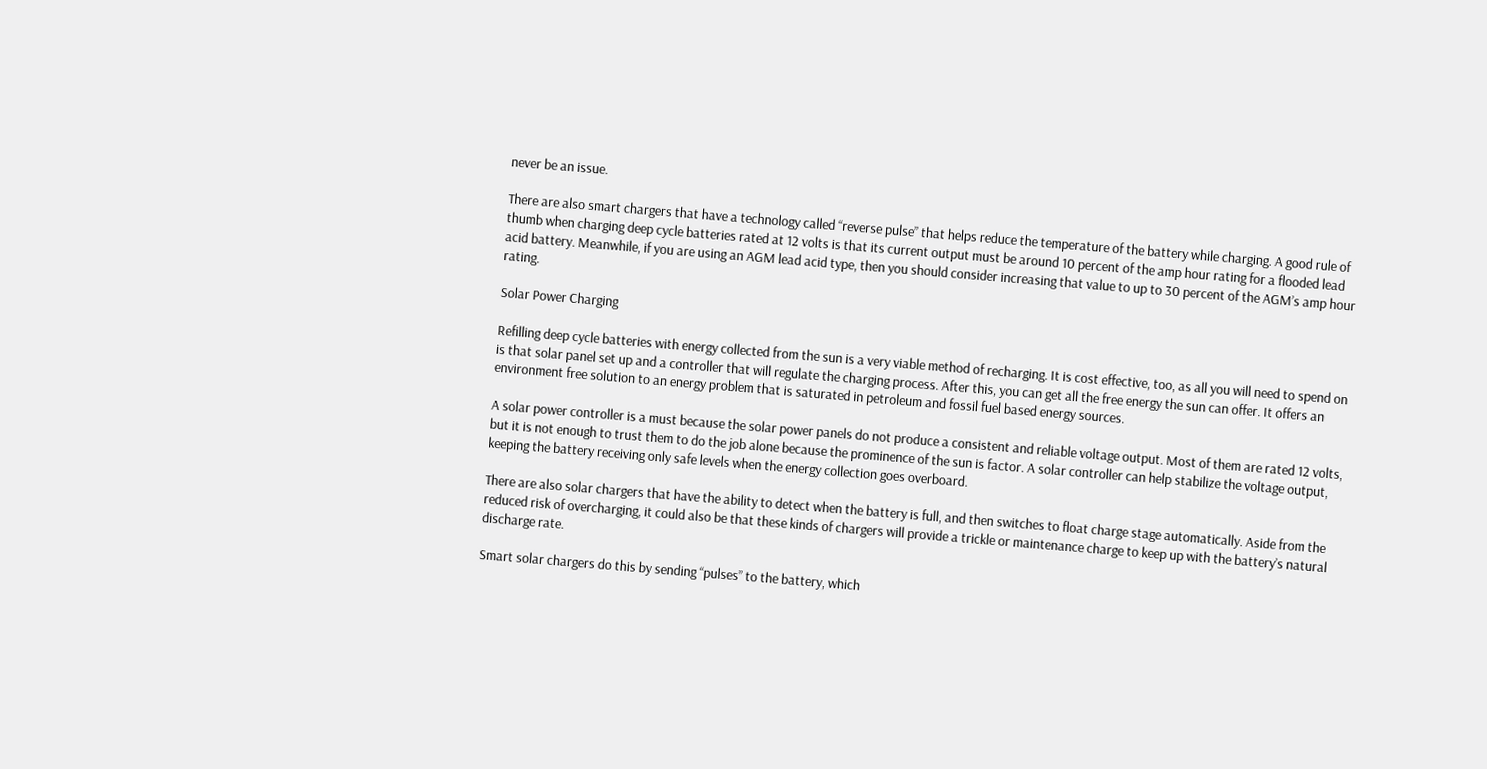never be an issue.

There are also smart chargers that have a technology called “reverse pulse” that helps reduce the temperature of the battery while charging. A good rule of thumb when charging deep cycle batteries rated at 12 volts is that its current output must be around 10 percent of the amp hour rating for a flooded lead acid battery. Meanwhile, if you are using an AGM lead acid type, then you should consider increasing that value to up to 30 percent of the AGM’s amp hour rating.

Solar Power Charging

Refilling deep cycle batteries with energy collected from the sun is a very viable method of recharging. It is cost effective, too, as all you will need to spend on is that solar panel set up and a controller that will regulate the charging process. After this, you can get all the free energy the sun can offer. It offers an environment free solution to an energy problem that is saturated in petroleum and fossil fuel based energy sources.

A solar power controller is a must because the solar power panels do not produce a consistent and reliable voltage output. Most of them are rated 12 volts, but it is not enough to trust them to do the job alone because the prominence of the sun is factor. A solar controller can help stabilize the voltage output, keeping the battery receiving only safe levels when the energy collection goes overboard.

There are also solar chargers that have the ability to detect when the battery is full, and then switches to float charge stage automatically. Aside from the reduced risk of overcharging, it could also be that these kinds of chargers will provide a trickle or maintenance charge to keep up with the battery’s natural discharge rate.

Smart solar chargers do this by sending “pulses” to the battery, which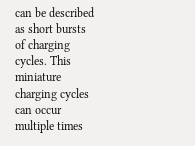can be described as short bursts of charging cycles. This miniature charging cycles can occur multiple times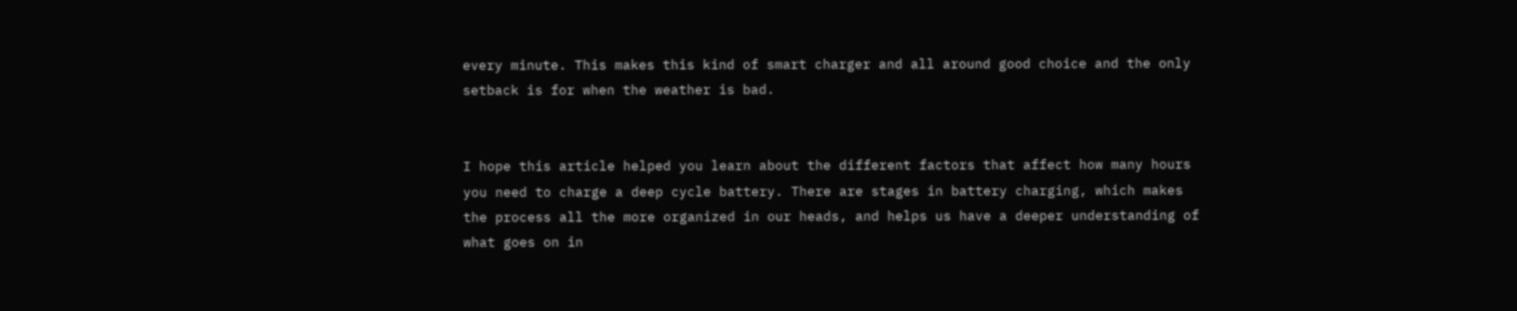every minute. This makes this kind of smart charger and all around good choice and the only setback is for when the weather is bad.


I hope this article helped you learn about the different factors that affect how many hours you need to charge a deep cycle battery. There are stages in battery charging, which makes the process all the more organized in our heads, and helps us have a deeper understanding of what goes on in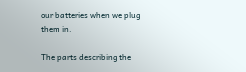our batteries when we plug them in.

The parts describing the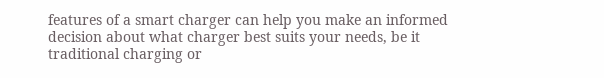features of a smart charger can help you make an informed decision about what charger best suits your needs, be it traditional charging or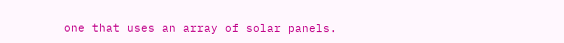one that uses an array of solar panels.